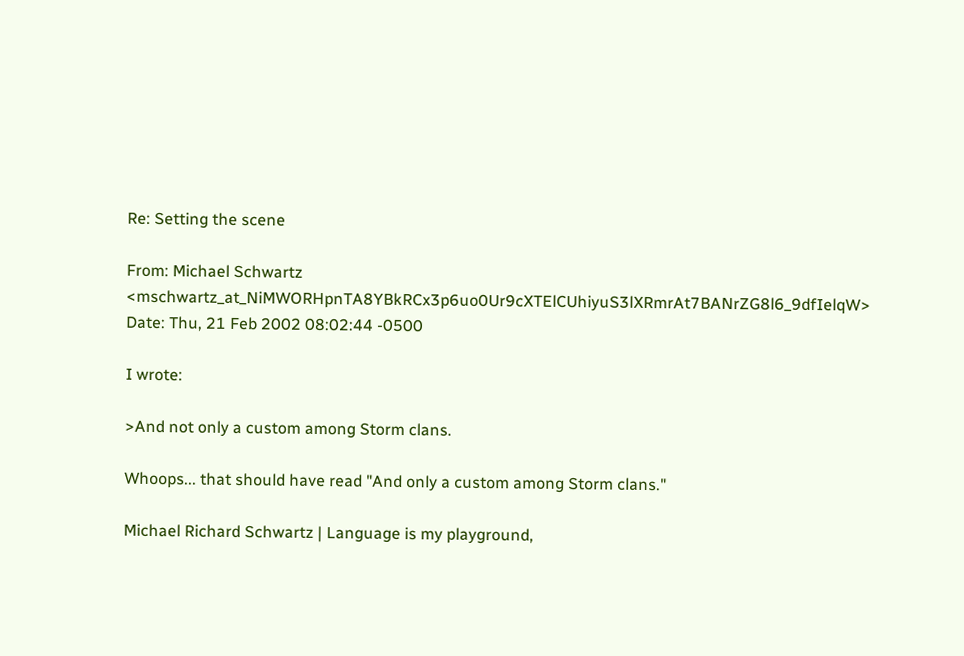Re: Setting the scene

From: Michael Schwartz <mschwartz_at_NiMWORHpnTA8YBkRCx3p6uo0Ur9cXTElCUhiyuS3lXRmrAt7BANrZG8l6_9dfIelqW>
Date: Thu, 21 Feb 2002 08:02:44 -0500

I wrote:

>And not only a custom among Storm clans.

Whoops... that should have read "And only a custom among Storm clans."

Michael Richard Schwartz | Language is my playground,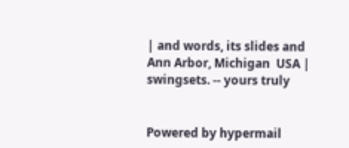| and words, its slides and
Ann Arbor, Michigan  USA | swingsets. -- yours truly


Powered by hypermail